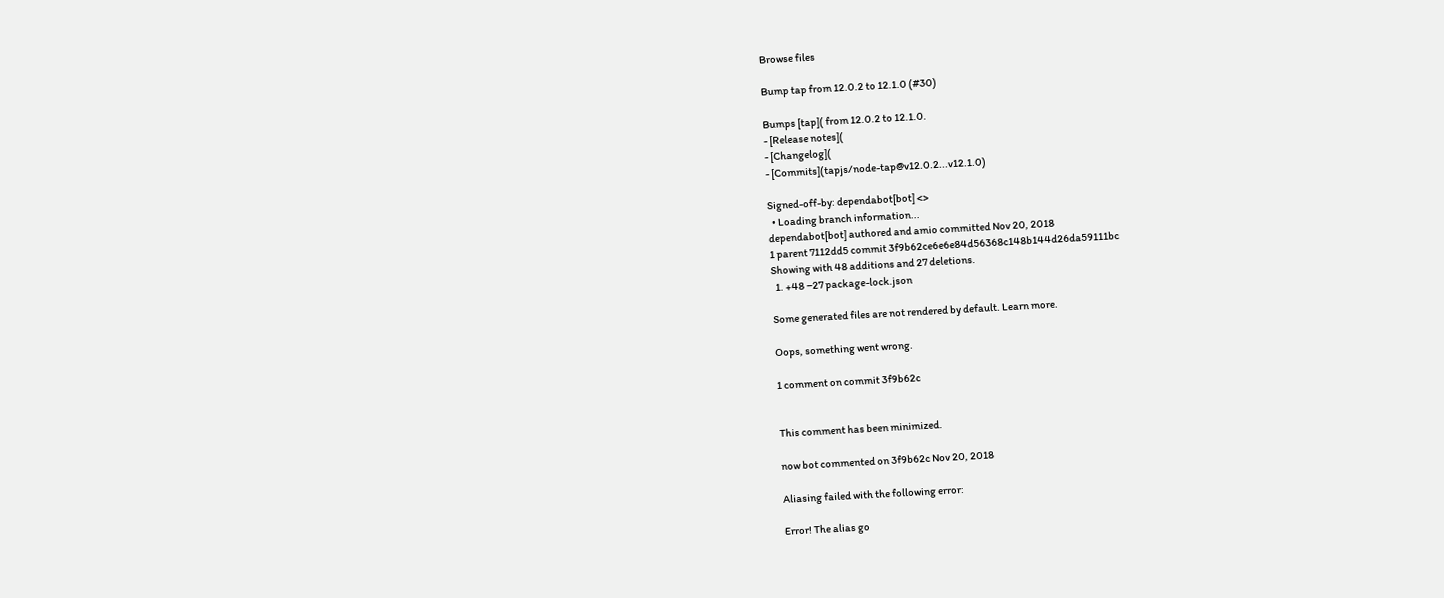Browse files

Bump tap from 12.0.2 to 12.1.0 (#30)

Bumps [tap]( from 12.0.2 to 12.1.0.
- [Release notes](
- [Changelog](
- [Commits](tapjs/node-tap@v12.0.2...v12.1.0)

Signed-off-by: dependabot[bot] <>
  • Loading branch information...
dependabot[bot] authored and amio committed Nov 20, 2018
1 parent 7112dd5 commit 3f9b62ce6e6e84d56368c148b144d26da59111bc
Showing with 48 additions and 27 deletions.
  1. +48 −27 package-lock.json

Some generated files are not rendered by default. Learn more.

Oops, something went wrong.

1 comment on commit 3f9b62c


This comment has been minimized.

now bot commented on 3f9b62c Nov 20, 2018

Aliasing failed with the following error:

Error! The alias go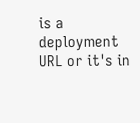is a deployment URL or it's in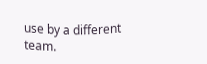use by a different team.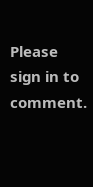Please sign in to comment.